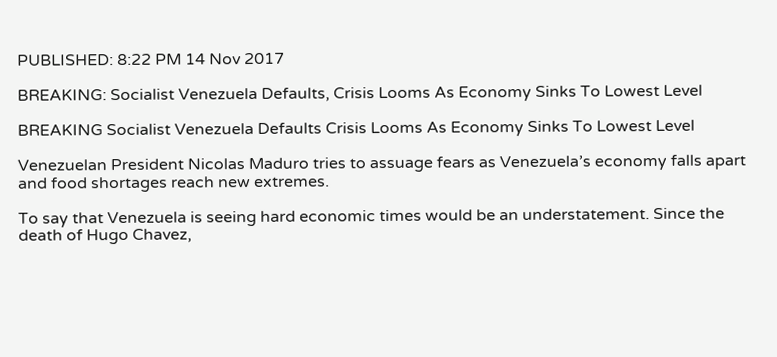PUBLISHED: 8:22 PM 14 Nov 2017

BREAKING: Socialist Venezuela Defaults, Crisis Looms As Economy Sinks To Lowest Level

BREAKING Socialist Venezuela Defaults Crisis Looms As Economy Sinks To Lowest Level

Venezuelan President Nicolas Maduro tries to assuage fears as Venezuela’s economy falls apart and food shortages reach new extremes.

To say that Venezuela is seeing hard economic times would be an understatement. Since the death of Hugo Chavez,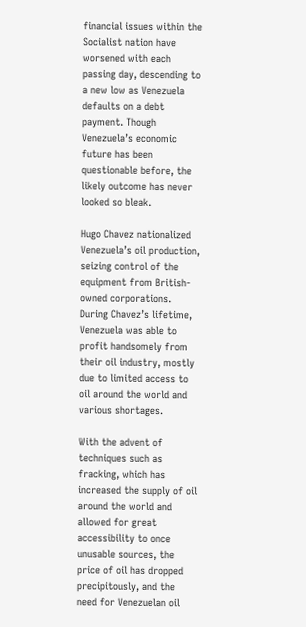financial issues within the Socialist nation have worsened with each passing day, descending to a new low as Venezuela defaults on a debt payment. Though Venezuela’s economic future has been questionable before, the likely outcome has never looked so bleak.

Hugo Chavez nationalized Venezuela’s oil production, seizing control of the equipment from British-owned corporations. During Chavez’s lifetime, Venezuela was able to profit handsomely from their oil industry, mostly due to limited access to oil around the world and various shortages.

With the advent of techniques such as fracking, which has increased the supply of oil around the world and allowed for great accessibility to once unusable sources, the price of oil has dropped precipitously, and the need for Venezuelan oil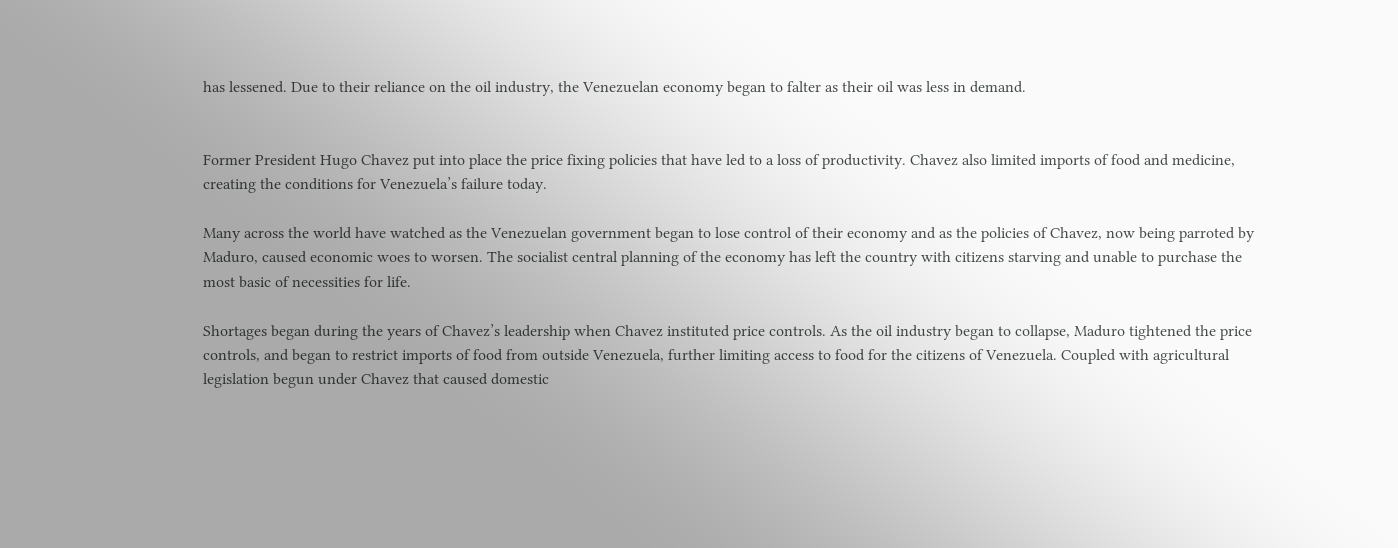has lessened. Due to their reliance on the oil industry, the Venezuelan economy began to falter as their oil was less in demand.


Former President Hugo Chavez put into place the price fixing policies that have led to a loss of productivity. Chavez also limited imports of food and medicine, creating the conditions for Venezuela’s failure today.

Many across the world have watched as the Venezuelan government began to lose control of their economy and as the policies of Chavez, now being parroted by Maduro, caused economic woes to worsen. The socialist central planning of the economy has left the country with citizens starving and unable to purchase the most basic of necessities for life.

Shortages began during the years of Chavez’s leadership when Chavez instituted price controls. As the oil industry began to collapse, Maduro tightened the price controls, and began to restrict imports of food from outside Venezuela, further limiting access to food for the citizens of Venezuela. Coupled with agricultural legislation begun under Chavez that caused domestic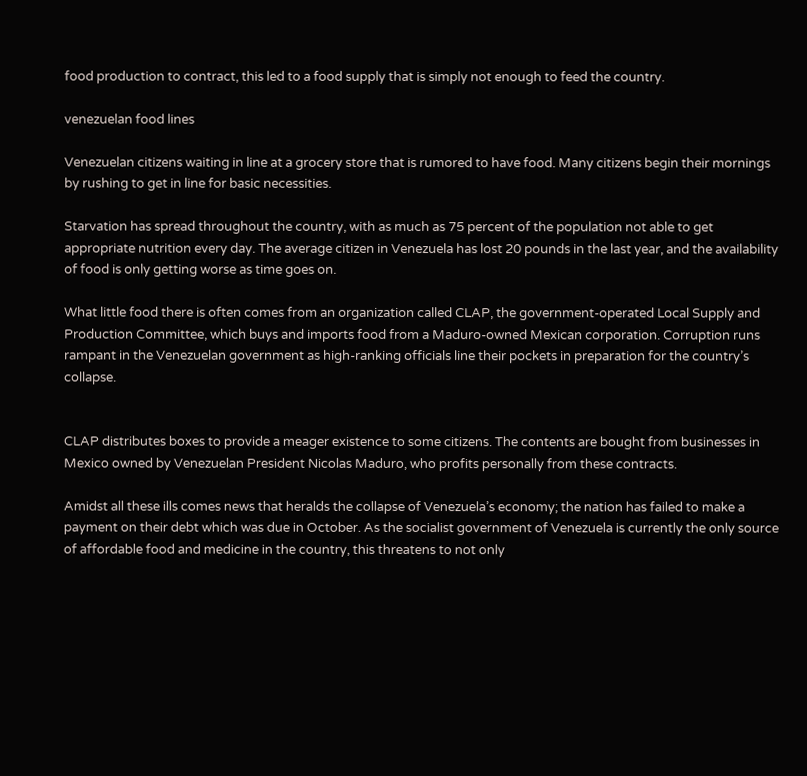food production to contract, this led to a food supply that is simply not enough to feed the country.

venezuelan food lines

Venezuelan citizens waiting in line at a grocery store that is rumored to have food. Many citizens begin their mornings by rushing to get in line for basic necessities.

Starvation has spread throughout the country, with as much as 75 percent of the population not able to get appropriate nutrition every day. The average citizen in Venezuela has lost 20 pounds in the last year, and the availability of food is only getting worse as time goes on.

What little food there is often comes from an organization called CLAP, the government-operated Local Supply and Production Committee, which buys and imports food from a Maduro-owned Mexican corporation. Corruption runs rampant in the Venezuelan government as high-ranking officials line their pockets in preparation for the country’s collapse.


CLAP distributes boxes to provide a meager existence to some citizens. The contents are bought from businesses in Mexico owned by Venezuelan President Nicolas Maduro, who profits personally from these contracts.

Amidst all these ills comes news that heralds the collapse of Venezuela’s economy; the nation has failed to make a payment on their debt which was due in October. As the socialist government of Venezuela is currently the only source of affordable food and medicine in the country, this threatens to not only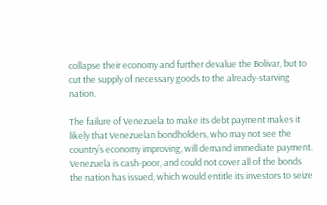collapse their economy and further devalue the Bolivar, but to cut the supply of necessary goods to the already-starving nation.

The failure of Venezuela to make its debt payment makes it likely that Venezuelan bondholders, who may not see the country’s economy improving, will demand immediate payment. Venezuela is cash-poor, and could not cover all of the bonds the nation has issued, which would entitle its investors to seize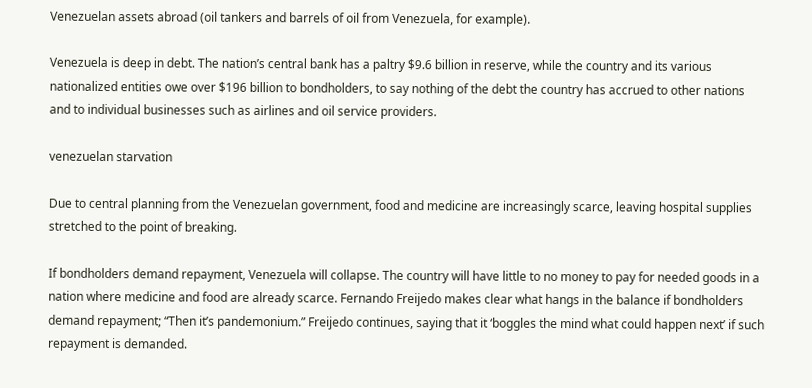Venezuelan assets abroad (oil tankers and barrels of oil from Venezuela, for example).

Venezuela is deep in debt. The nation’s central bank has a paltry $9.6 billion in reserve, while the country and its various nationalized entities owe over $196 billion to bondholders, to say nothing of the debt the country has accrued to other nations and to individual businesses such as airlines and oil service providers.

venezuelan starvation

Due to central planning from the Venezuelan government, food and medicine are increasingly scarce, leaving hospital supplies stretched to the point of breaking.

If bondholders demand repayment, Venezuela will collapse. The country will have little to no money to pay for needed goods in a nation where medicine and food are already scarce. Fernando Freijedo makes clear what hangs in the balance if bondholders demand repayment; “Then it’s pandemonium.” Freijedo continues, saying that it ‘boggles the mind what could happen next’ if such repayment is demanded.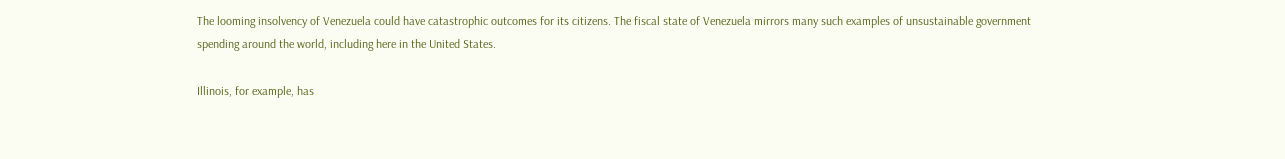The looming insolvency of Venezuela could have catastrophic outcomes for its citizens. The fiscal state of Venezuela mirrors many such examples of unsustainable government spending around the world, including here in the United States.

Illinois, for example, has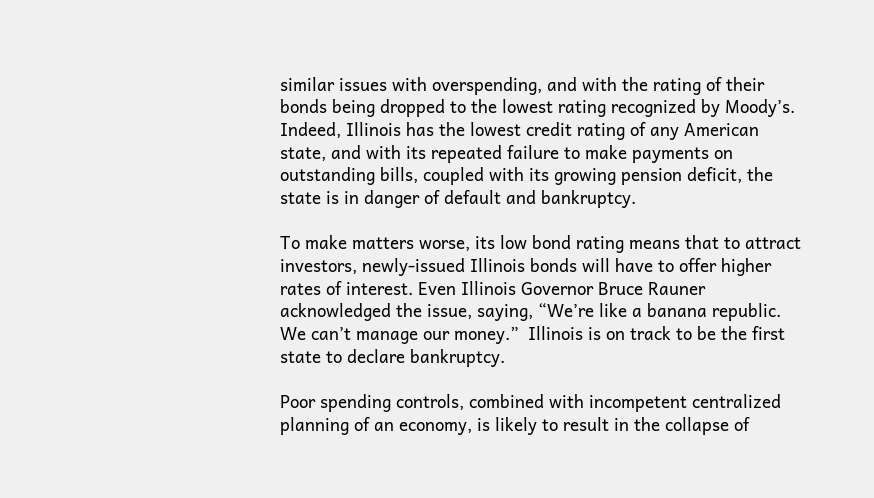similar issues with overspending, and with the rating of their bonds being dropped to the lowest rating recognized by Moody’s. Indeed, Illinois has the lowest credit rating of any American state, and with its repeated failure to make payments on outstanding bills, coupled with its growing pension deficit, the state is in danger of default and bankruptcy.

To make matters worse, its low bond rating means that to attract investors, newly-issued Illinois bonds will have to offer higher rates of interest. Even Illinois Governor Bruce Rauner acknowledged the issue, saying, “We’re like a banana republic. We can’t manage our money.”  Illinois is on track to be the first state to declare bankruptcy.

Poor spending controls, combined with incompetent centralized planning of an economy, is likely to result in the collapse of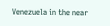Venezuela in the near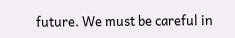future. We must be careful in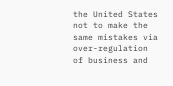the United States not to make the same mistakes via over-regulation of business and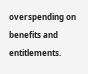overspending on benefits and entitlements.